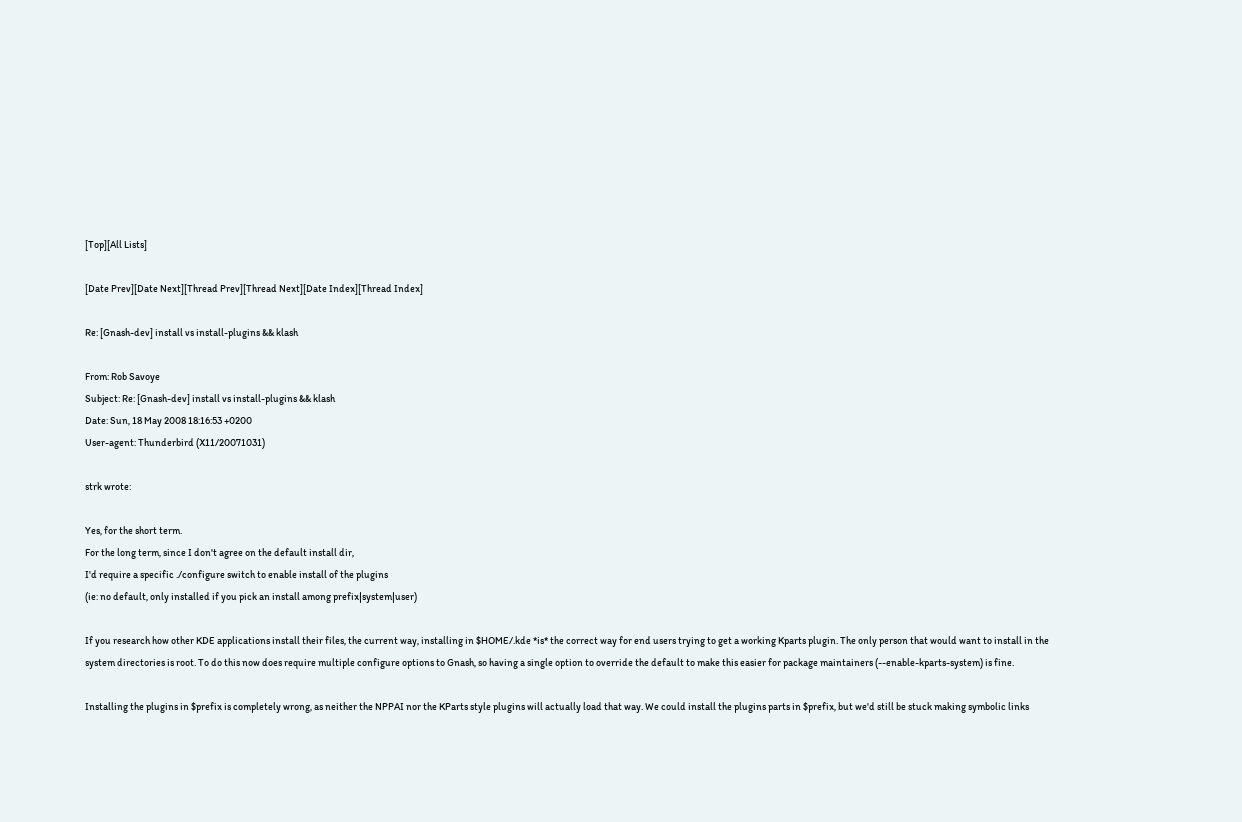[Top][All Lists]

[Date Prev][Date Next][Thread Prev][Thread Next][Date Index][Thread Index]

Re: [Gnash-dev] install vs install-plugins && klash

From: Rob Savoye
Subject: Re: [Gnash-dev] install vs install-plugins && klash
Date: Sun, 18 May 2008 18:16:53 +0200
User-agent: Thunderbird (X11/20071031)

strk wrote:

Yes, for the short term.
For the long term, since I don't agree on the default install dir,
I'd require a specific ./configure switch to enable install of the plugins
(ie: no default, only installed if you pick an install among prefix|system|user)

If you research how other KDE applications install their files, the current way, installing in $HOME/.kde *is* the correct way for end users trying to get a working Kparts plugin. The only person that would want to install in the system directories is root. To do this now does require multiple configure options to Gnash, so having a single option to override the default to make this easier for package maintainers (--enable-kparts-system) is fine.

Installing the plugins in $prefix is completely wrong, as neither the NPPAI nor the KParts style plugins will actually load that way. We could install the plugins parts in $prefix, but we'd still be stuck making symbolic links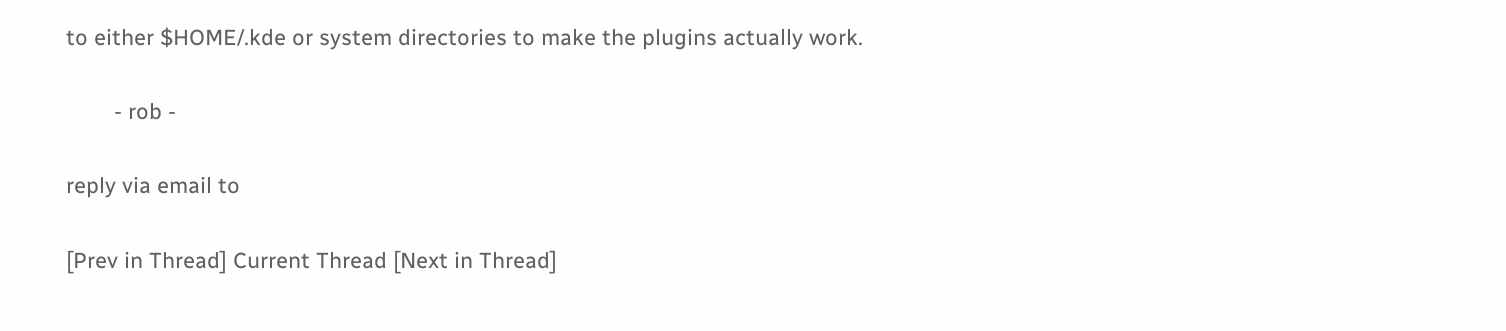to either $HOME/.kde or system directories to make the plugins actually work.

        - rob -

reply via email to

[Prev in Thread] Current Thread [Next in Thread]